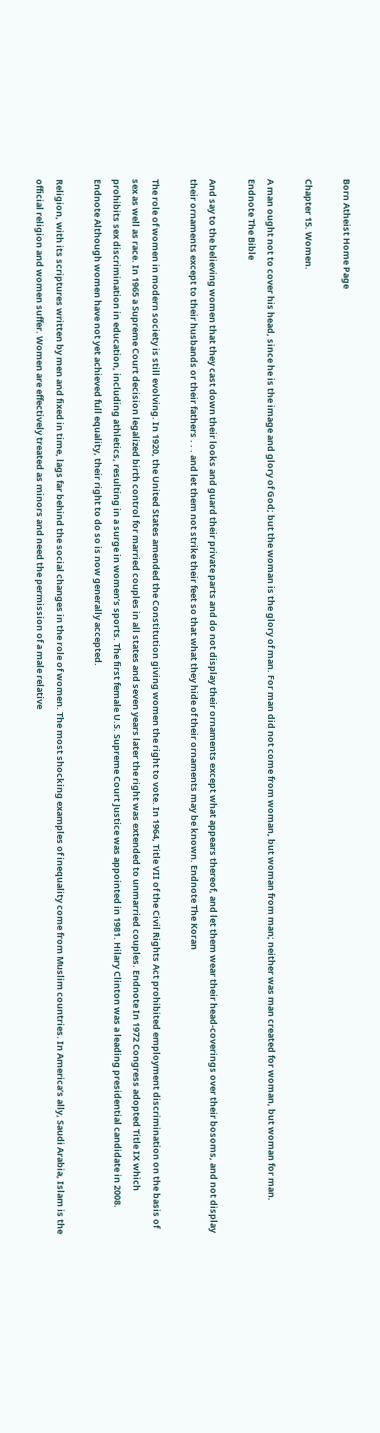Born Atheist Home Page

Chapter 15. Women.

A man ought not to cover his head, since he is the image and glory of God; but the woman is the glory of man. For man did not come from woman, but woman from man; neither was man created for woman, but woman for man. Endnote The Bible

And say to the believing women that they cast down their looks and guard their private parts and do not display their ornaments except what appears thereof, and let them wear their head-coverings over their bosoms, and not display their ornaments except to their husbands or their fathers . . . and let them not strike their feet so that what they hide of their ornaments may be known. Endnote The Koran

The role of women in modern society is still evolving. In 1920, the United States amended the Constitution giving women the right to vote. In 1964, Title VII of the Civil Rights Act prohibited employment discrimination on the basis of sex as well as race. In 1965 a Supreme Court decision legalized birth control for married couples in all states and seven years later the right was extended to unmarried couples. Endnote In 1972 Congress adopted Title IX which prohibits sex discrimination in education, including athletics, resulting in a surge in women’s sports. The first female U.S. Supreme Court Justice was appointed in 1981. Hilary Clinton was a leading presidential candidate in 2008. Endnote Although women have not yet achieved full equality, their right to do so is now generally accepted.

Religion, with its scriptures written by men and fixed in time, lags far behind the social changes in the role of women. The most shocking examples of inequality come from Muslim countries. In America’s ally, Saudi Arabia, Islam is the official religion and women suffer. Women are effectively treated as minors and need the permission of a male relative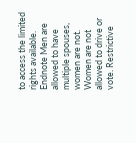to access the limited rights available. Endnote Men are allowed to have multiple spouses, women are not. Women are not allowed to drive or vote. Restrictive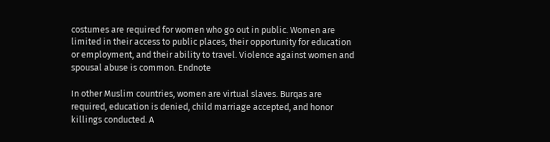costumes are required for women who go out in public. Women are limited in their access to public places, their opportunity for education or employment, and their ability to travel. Violence against women and spousal abuse is common. Endnote

In other Muslim countries, women are virtual slaves. Burqas are required, education is denied, child marriage accepted, and honor killings conducted. A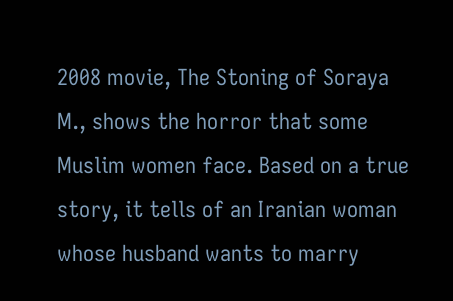2008 movie, The Stoning of Soraya M., shows the horror that some Muslim women face. Based on a true story, it tells of an Iranian woman whose husband wants to marry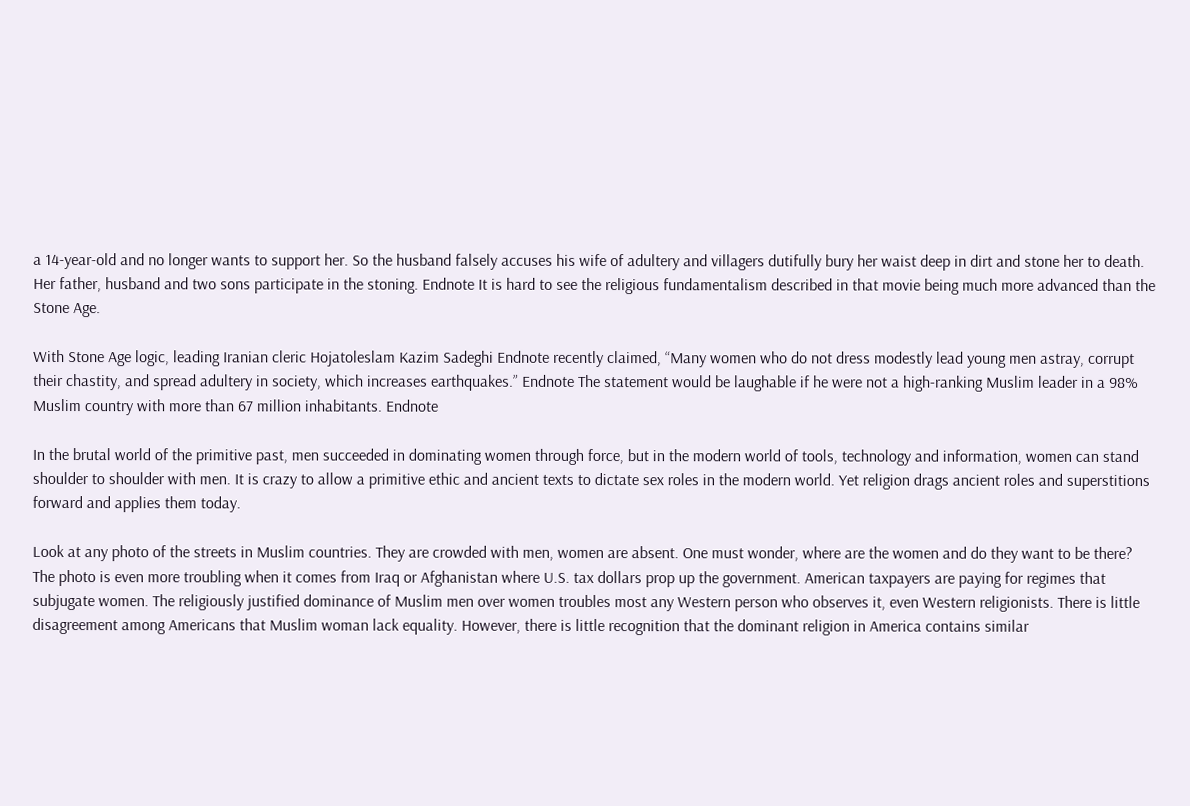a 14-year-old and no longer wants to support her. So the husband falsely accuses his wife of adultery and villagers dutifully bury her waist deep in dirt and stone her to death. Her father, husband and two sons participate in the stoning. Endnote It is hard to see the religious fundamentalism described in that movie being much more advanced than the Stone Age.

With Stone Age logic, leading Iranian cleric Hojatoleslam Kazim Sadeghi Endnote recently claimed, “Many women who do not dress modestly lead young men astray, corrupt their chastity, and spread adultery in society, which increases earthquakes.” Endnote The statement would be laughable if he were not a high-ranking Muslim leader in a 98% Muslim country with more than 67 million inhabitants. Endnote

In the brutal world of the primitive past, men succeeded in dominating women through force, but in the modern world of tools, technology and information, women can stand shoulder to shoulder with men. It is crazy to allow a primitive ethic and ancient texts to dictate sex roles in the modern world. Yet religion drags ancient roles and superstitions forward and applies them today.

Look at any photo of the streets in Muslim countries. They are crowded with men, women are absent. One must wonder, where are the women and do they want to be there? The photo is even more troubling when it comes from Iraq or Afghanistan where U.S. tax dollars prop up the government. American taxpayers are paying for regimes that subjugate women. The religiously justified dominance of Muslim men over women troubles most any Western person who observes it, even Western religionists. There is little disagreement among Americans that Muslim woman lack equality. However, there is little recognition that the dominant religion in America contains similar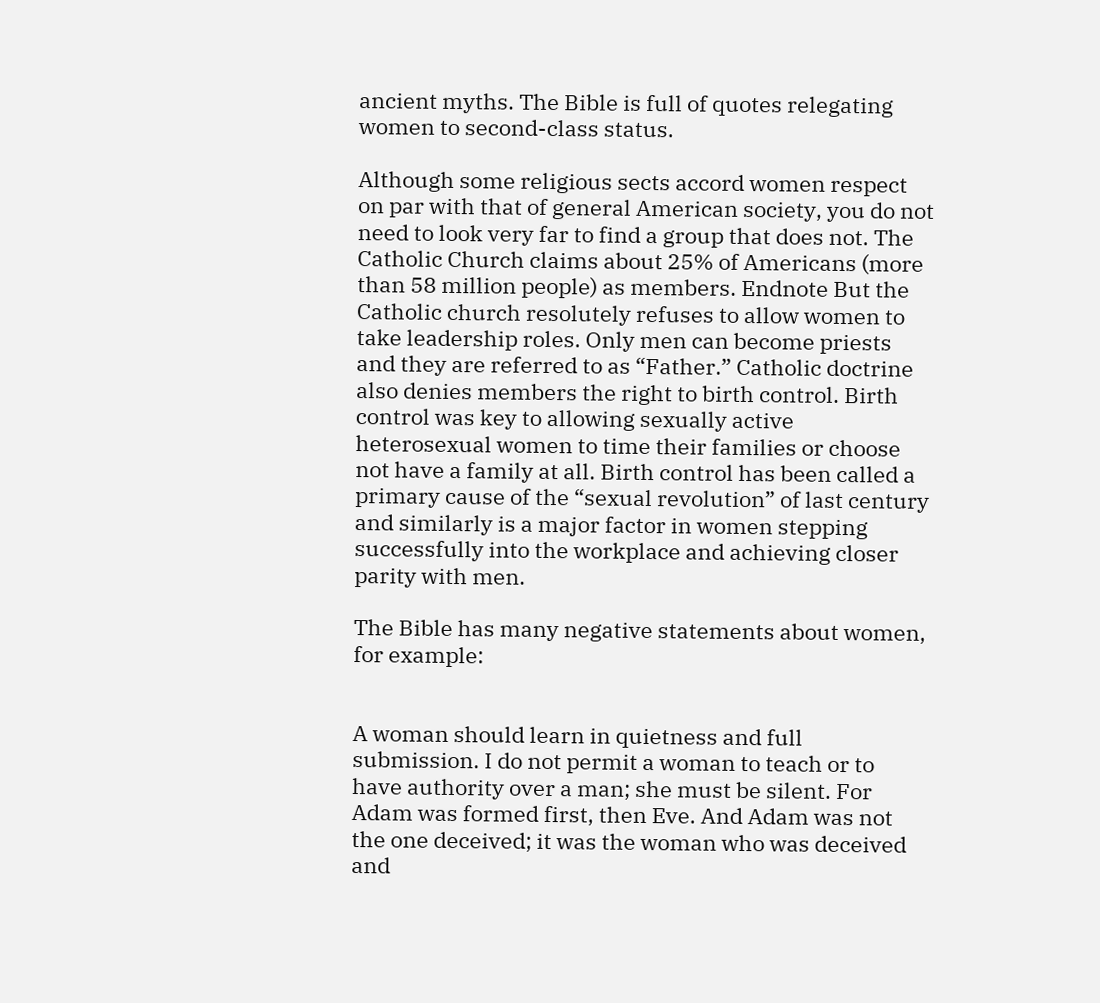ancient myths. The Bible is full of quotes relegating women to second-class status.

Although some religious sects accord women respect on par with that of general American society, you do not need to look very far to find a group that does not. The Catholic Church claims about 25% of Americans (more than 58 million people) as members. Endnote But the Catholic church resolutely refuses to allow women to take leadership roles. Only men can become priests and they are referred to as “Father.” Catholic doctrine also denies members the right to birth control. Birth control was key to allowing sexually active heterosexual women to time their families or choose not have a family at all. Birth control has been called a primary cause of the “sexual revolution” of last century and similarly is a major factor in women stepping successfully into the workplace and achieving closer parity with men.

The Bible has many negative statements about women, for example:


A woman should learn in quietness and full submission. I do not permit a woman to teach or to have authority over a man; she must be silent. For Adam was formed first, then Eve. And Adam was not the one deceived; it was the woman who was deceived and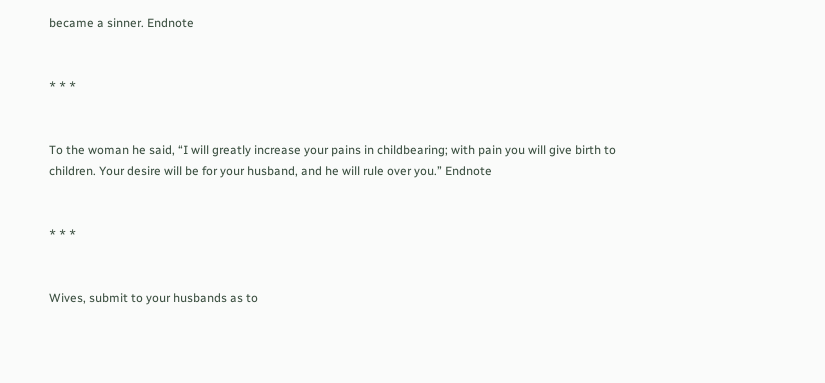became a sinner. Endnote


* * *


To the woman he said, “I will greatly increase your pains in childbearing; with pain you will give birth to children. Your desire will be for your husband, and he will rule over you.” Endnote


* * *


Wives, submit to your husbands as to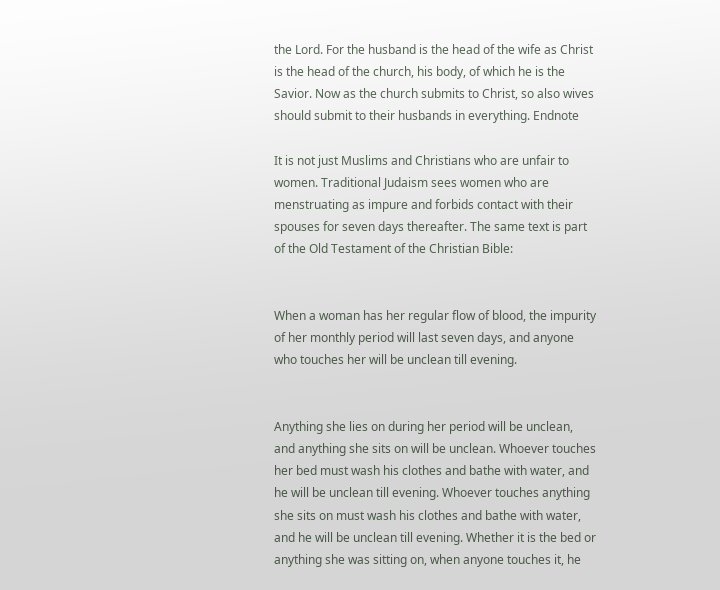the Lord. For the husband is the head of the wife as Christ is the head of the church, his body, of which he is the Savior. Now as the church submits to Christ, so also wives should submit to their husbands in everything. Endnote

It is not just Muslims and Christians who are unfair to women. Traditional Judaism sees women who are menstruating as impure and forbids contact with their spouses for seven days thereafter. The same text is part of the Old Testament of the Christian Bible:


When a woman has her regular flow of blood, the impurity of her monthly period will last seven days, and anyone who touches her will be unclean till evening.


Anything she lies on during her period will be unclean, and anything she sits on will be unclean. Whoever touches her bed must wash his clothes and bathe with water, and he will be unclean till evening. Whoever touches anything she sits on must wash his clothes and bathe with water, and he will be unclean till evening. Whether it is the bed or anything she was sitting on, when anyone touches it, he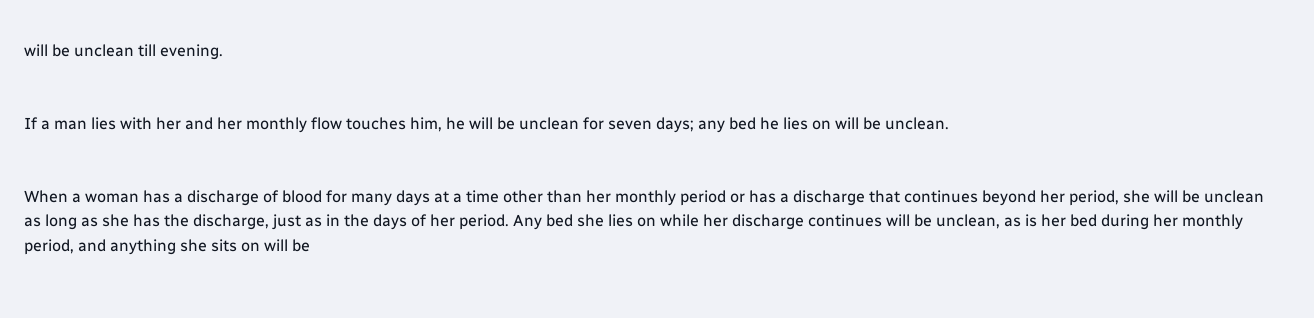will be unclean till evening.


If a man lies with her and her monthly flow touches him, he will be unclean for seven days; any bed he lies on will be unclean.


When a woman has a discharge of blood for many days at a time other than her monthly period or has a discharge that continues beyond her period, she will be unclean as long as she has the discharge, just as in the days of her period. Any bed she lies on while her discharge continues will be unclean, as is her bed during her monthly period, and anything she sits on will be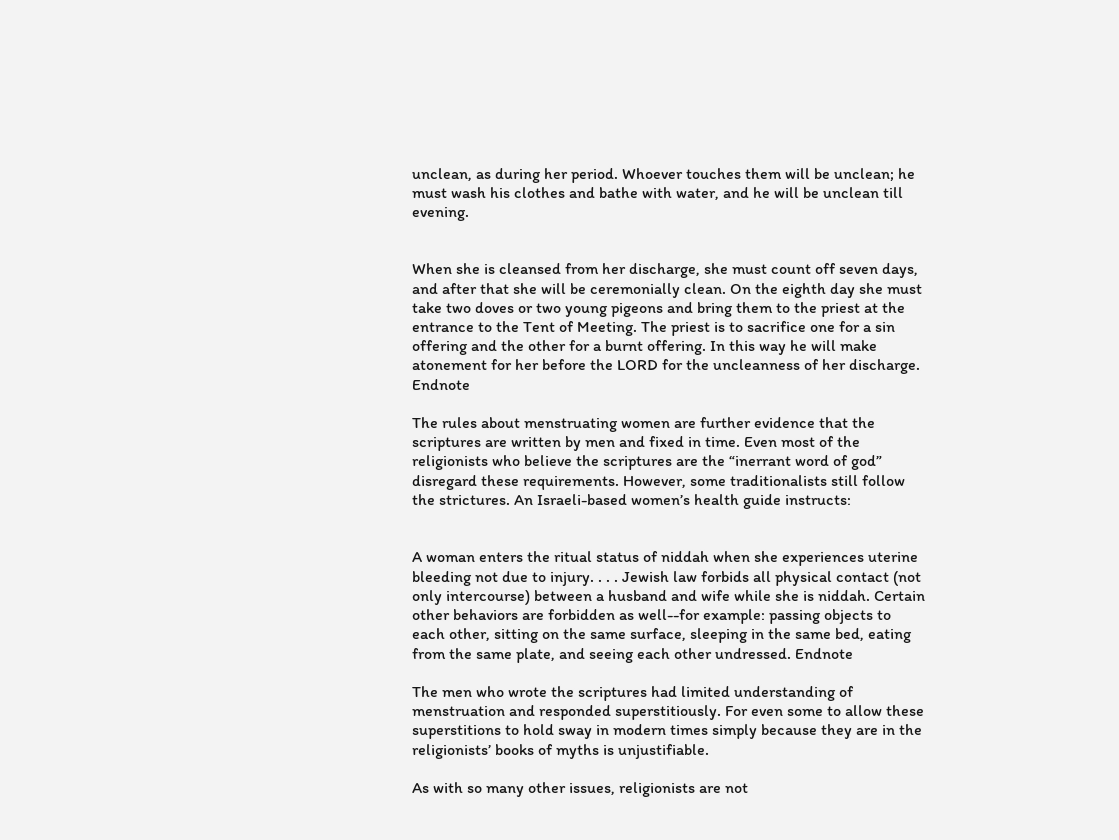unclean, as during her period. Whoever touches them will be unclean; he must wash his clothes and bathe with water, and he will be unclean till evening.


When she is cleansed from her discharge, she must count off seven days, and after that she will be ceremonially clean. On the eighth day she must take two doves or two young pigeons and bring them to the priest at the entrance to the Tent of Meeting. The priest is to sacrifice one for a sin offering and the other for a burnt offering. In this way he will make atonement for her before the LORD for the uncleanness of her discharge. Endnote

The rules about menstruating women are further evidence that the scriptures are written by men and fixed in time. Even most of the religionists who believe the scriptures are the “inerrant word of god” disregard these requirements. However, some traditionalists still follow the strictures. An Israeli-based women’s health guide instructs:


A woman enters the ritual status of niddah when she experiences uterine bleeding not due to injury. . . . Jewish law forbids all physical contact (not only intercourse) between a husband and wife while she is niddah. Certain other behaviors are forbidden as well--for example: passing objects to each other, sitting on the same surface, sleeping in the same bed, eating from the same plate, and seeing each other undressed. Endnote

The men who wrote the scriptures had limited understanding of menstruation and responded superstitiously. For even some to allow these superstitions to hold sway in modern times simply because they are in the religionists’ books of myths is unjustifiable.

As with so many other issues, religionists are not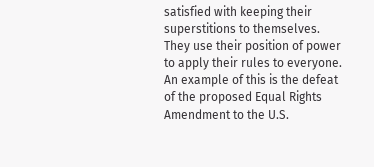satisfied with keeping their superstitions to themselves. They use their position of power to apply their rules to everyone. An example of this is the defeat of the proposed Equal Rights Amendment to the U.S.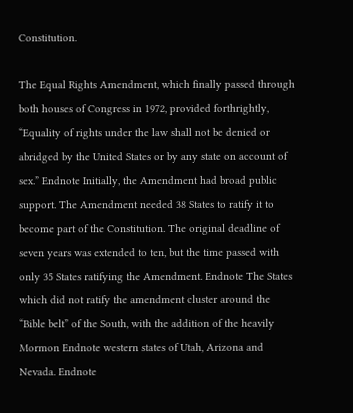Constitution.

The Equal Rights Amendment, which finally passed through both houses of Congress in 1972, provided forthrightly, “Equality of rights under the law shall not be denied or abridged by the United States or by any state on account of sex.” Endnote Initially, the Amendment had broad public support. The Amendment needed 38 States to ratify it to become part of the Constitution. The original deadline of seven years was extended to ten, but the time passed with only 35 States ratifying the Amendment. Endnote The States which did not ratify the amendment cluster around the “Bible belt” of the South, with the addition of the heavily Mormon Endnote western states of Utah, Arizona and Nevada. Endnote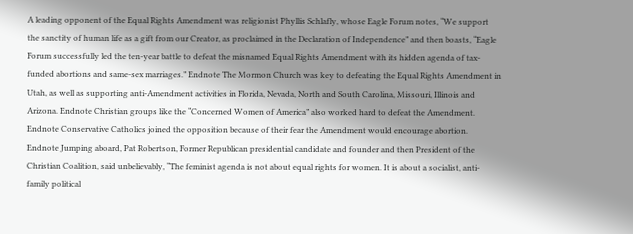A leading opponent of the Equal Rights Amendment was religionist Phyllis Schlafly, whose Eagle Forum notes, “We support the sanctity of human life as a gift from our Creator, as proclaimed in the Declaration of Independence” and then boasts, “Eagle Forum successfully led the ten-year battle to defeat the misnamed Equal Rights Amendment with its hidden agenda of tax-funded abortions and same-sex marriages.” Endnote The Mormon Church was key to defeating the Equal Rights Amendment in Utah, as well as supporting anti-Amendment activities in Florida, Nevada, North and South Carolina, Missouri, Illinois and Arizona. Endnote Christian groups like the “Concerned Women of America” also worked hard to defeat the Amendment. Endnote Conservative Catholics joined the opposition because of their fear the Amendment would encourage abortion. Endnote Jumping aboard, Pat Robertson, Former Republican presidential candidate and founder and then President of the Christian Coalition, said unbelievably, “The feminist agenda is not about equal rights for women. It is about a socialist, anti-family political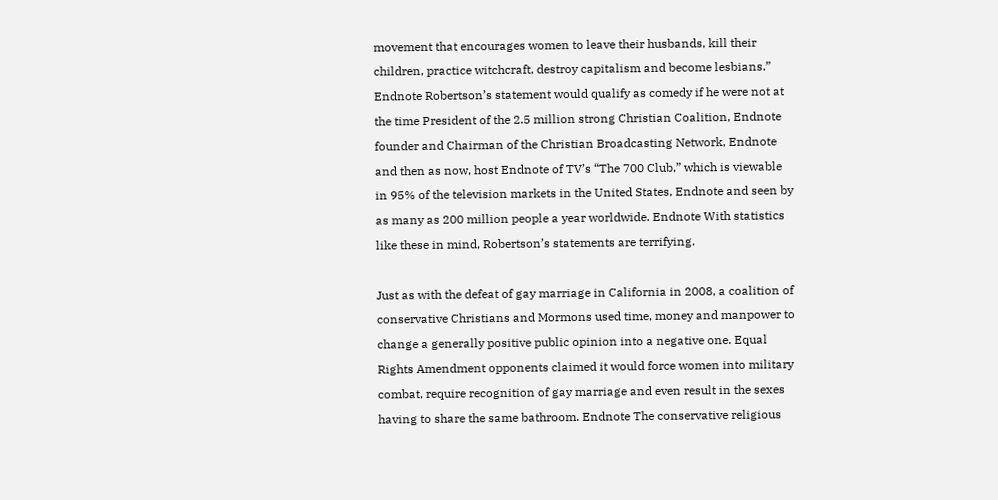movement that encourages women to leave their husbands, kill their children, practice witchcraft, destroy capitalism and become lesbians.” Endnote Robertson’s statement would qualify as comedy if he were not at the time President of the 2.5 million strong Christian Coalition, Endnote founder and Chairman of the Christian Broadcasting Network, Endnote and then as now, host Endnote of TV’s “The 700 Club,” which is viewable in 95% of the television markets in the United States, Endnote and seen by as many as 200 million people a year worldwide. Endnote With statistics like these in mind, Robertson’s statements are terrifying.

Just as with the defeat of gay marriage in California in 2008, a coalition of conservative Christians and Mormons used time, money and manpower to change a generally positive public opinion into a negative one. Equal Rights Amendment opponents claimed it would force women into military combat, require recognition of gay marriage and even result in the sexes having to share the same bathroom. Endnote The conservative religious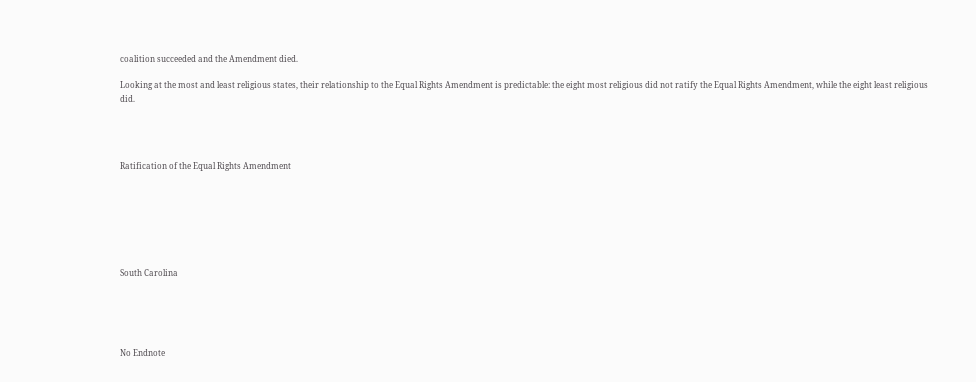coalition succeeded and the Amendment died.

Looking at the most and least religious states, their relationship to the Equal Rights Amendment is predictable: the eight most religious did not ratify the Equal Rights Amendment, while the eight least religious did.




Ratification of the Equal Rights Amendment







South Carolina





No Endnote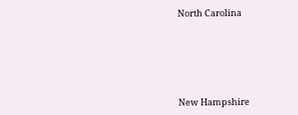North Carolina






New Hampshire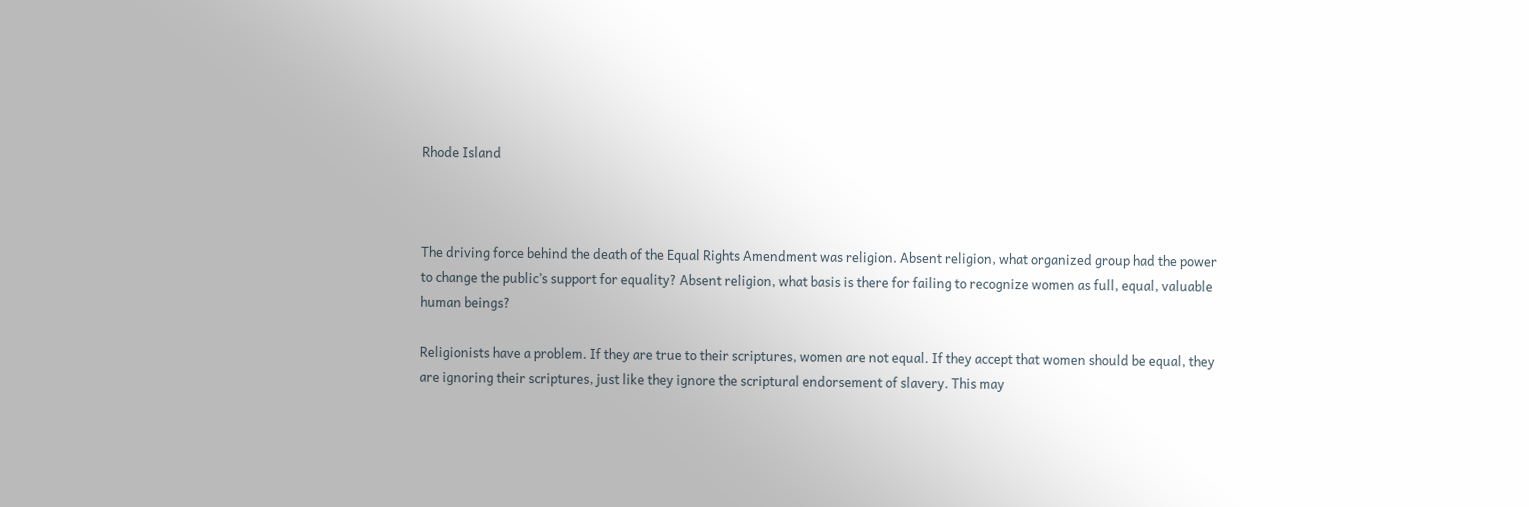Rhode Island



The driving force behind the death of the Equal Rights Amendment was religion. Absent religion, what organized group had the power to change the public’s support for equality? Absent religion, what basis is there for failing to recognize women as full, equal, valuable human beings?

Religionists have a problem. If they are true to their scriptures, women are not equal. If they accept that women should be equal, they are ignoring their scriptures, just like they ignore the scriptural endorsement of slavery. This may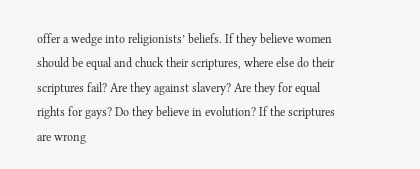offer a wedge into religionists’ beliefs. If they believe women should be equal and chuck their scriptures, where else do their scriptures fail? Are they against slavery? Are they for equal rights for gays? Do they believe in evolution? If the scriptures are wrong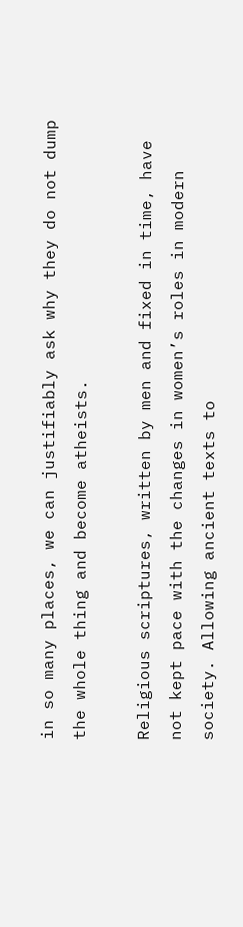in so many places, we can justifiably ask why they do not dump the whole thing and become atheists.

Religious scriptures, written by men and fixed in time, have not kept pace with the changes in women’s roles in modern society. Allowing ancient texts to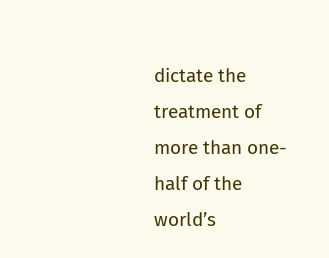dictate the treatment of more than one-half of the world’s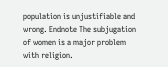population is unjustifiable and wrong. Endnote The subjugation of women is a major problem with religion.